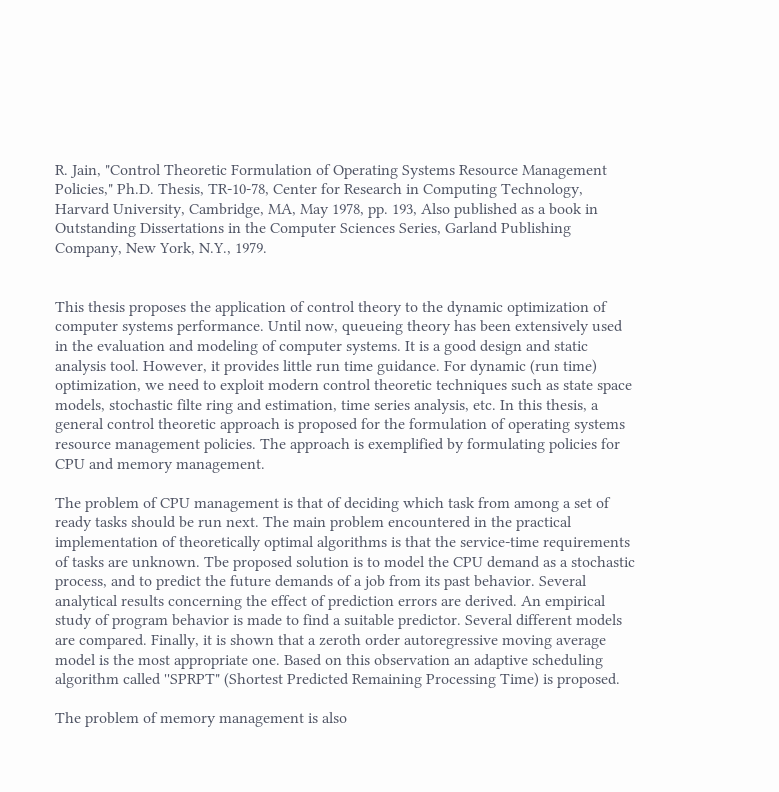R. Jain, "Control Theoretic Formulation of Operating Systems Resource Management Policies," Ph.D. Thesis, TR-10-78, Center for Research in Computing Technology, Harvard University, Cambridge, MA, May 1978, pp. 193, Also published as a book in Outstanding Dissertations in the Computer Sciences Series, Garland Publishing Company, New York, N.Y., 1979.


This thesis proposes the application of control theory to the dynamic optimization of computer systems performance. Until now, queueing theory has been extensively used in the evaluation and modeling of computer systems. It is a good design and static analysis tool. However, it provides little run time guidance. For dynamic (run time) optimization, we need to exploit modern control theoretic techniques such as state space models, stochastic filte ring and estimation, time series analysis, etc. In this thesis, a general control theoretic approach is proposed for the formulation of operating systems resource management policies. The approach is exemplified by formulating policies for CPU and memory management.

The problem of CPU management is that of deciding which task from among a set of ready tasks should be run next. The main problem encountered in the practical implementation of theoretically optimal algorithms is that the service-time requirements of tasks are unknown. Tbe proposed solution is to model the CPU demand as a stochastic process, and to predict the future demands of a job from its past behavior. Several analytical results concerning the effect of prediction errors are derived. An empirical study of program behavior is made to find a suitable predictor. Several different models are compared. Finally, it is shown that a zeroth order autoregressive moving average model is the most appropriate one. Based on this observation an adaptive scheduling algorithm called ''SPRPT" (Shortest Predicted Remaining Processing Time) is proposed.

The problem of memory management is also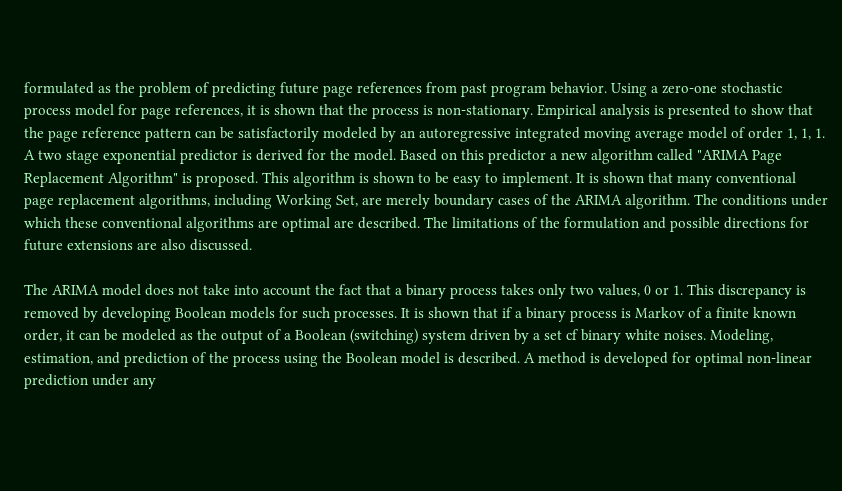formulated as the problem of predicting future page references from past program behavior. Using a zero-one stochastic process model for page references, it is shown that the process is non-stationary. Empirical analysis is presented to show that the page reference pattern can be satisfactorily modeled by an autoregressive integrated moving average model of order 1, 1, 1. A two stage exponential predictor is derived for the model. Based on this predictor a new algorithm called "ARIMA Page Replacement Algorithm" is proposed. This algorithm is shown to be easy to implement. It is shown that many conventional page replacement algorithms, including Working Set, are merely boundary cases of the ARIMA algorithm. The conditions under which these conventional algorithms are optimal are described. The limitations of the formulation and possible directions for future extensions are also discussed.

The ARIMA model does not take into account the fact that a binary process takes only two values, 0 or 1. This discrepancy is removed by developing Boolean models for such processes. It is shown that if a binary process is Markov of a finite known order, it can be modeled as the output of a Boolean (switching) system driven by a set cf binary white noises. Modeling, estimation, and prediction of the process using the Boolean model is described. A method is developed for optimal non-linear prediction under any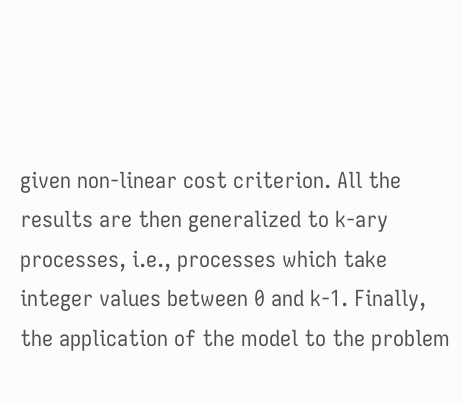given non-linear cost criterion. All the results are then generalized to k-ary processes, i.e., processes which take integer values between 0 and k-1. Finally, the application of the model to the problem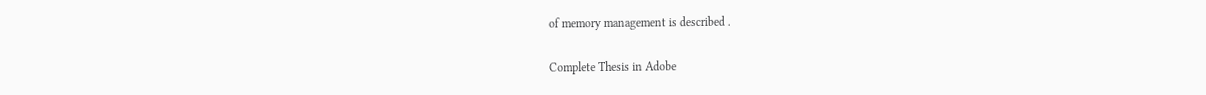of memory management is described .

Complete Thesis in Adobe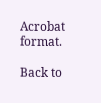Acrobat format.

Back to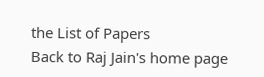the List of Papers
Back to Raj Jain's home page